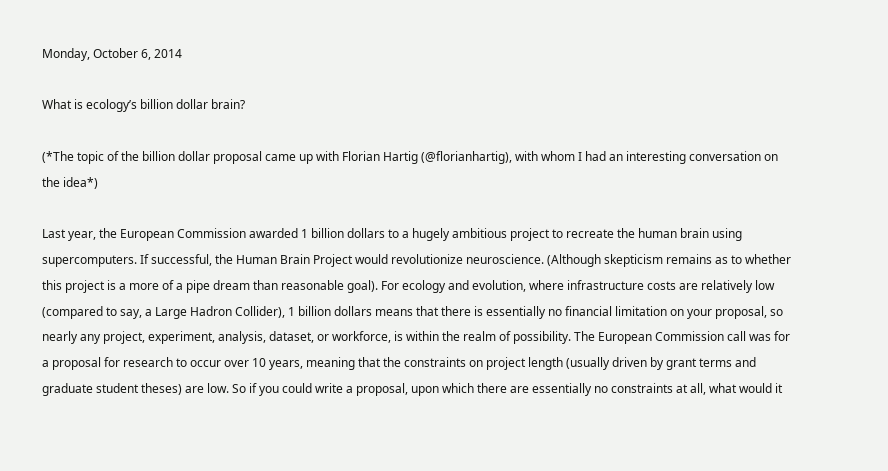Monday, October 6, 2014

What is ecology’s billion dollar brain?

(*The topic of the billion dollar proposal came up with Florian Hartig (@florianhartig), with whom I had an interesting conversation on the idea*)

Last year, the European Commission awarded 1 billion dollars to a hugely ambitious project to recreate the human brain using supercomputers. If successful, the Human Brain Project would revolutionize neuroscience. (Although skepticism remains as to whether this project is a more of a pipe dream than reasonable goal). For ecology and evolution, where infrastructure costs are relatively low (compared to say, a Large Hadron Collider), 1 billion dollars means that there is essentially no financial limitation on your proposal, so nearly any project, experiment, analysis, dataset, or workforce, is within the realm of possibility. The European Commission call was for a proposal for research to occur over 10 years, meaning that the constraints on project length (usually driven by grant terms and graduate student theses) are low. So if you could write a proposal, upon which there are essentially no constraints at all, what would it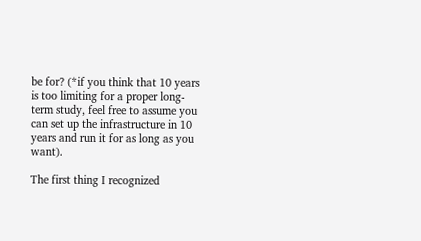be for? (*if you think that 10 years is too limiting for a proper long-term study, feel free to assume you can set up the infrastructure in 10 years and run it for as long as you want).

The first thing I recognized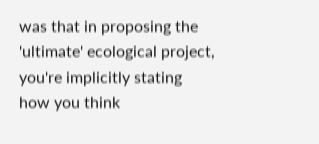was that in proposing the 'ultimate' ecological project, you're implicitly stating how you think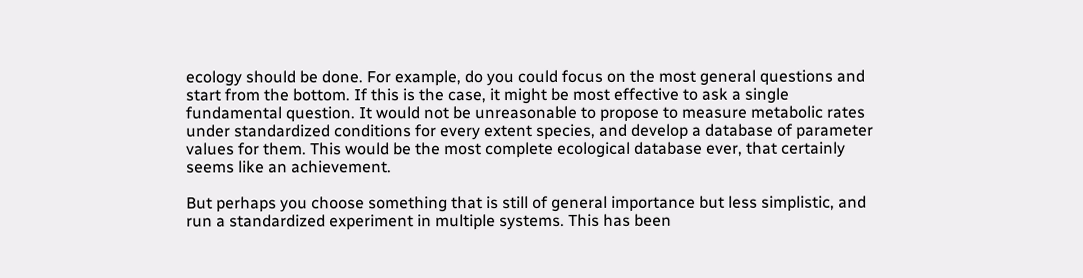ecology should be done. For example, do you could focus on the most general questions and start from the bottom. If this is the case, it might be most effective to ask a single fundamental question. It would not be unreasonable to propose to measure metabolic rates under standardized conditions for every extent species, and develop a database of parameter values for them. This would be the most complete ecological database ever, that certainly seems like an achievement.

But perhaps you choose something that is still of general importance but less simplistic, and run a standardized experiment in multiple systems. This has been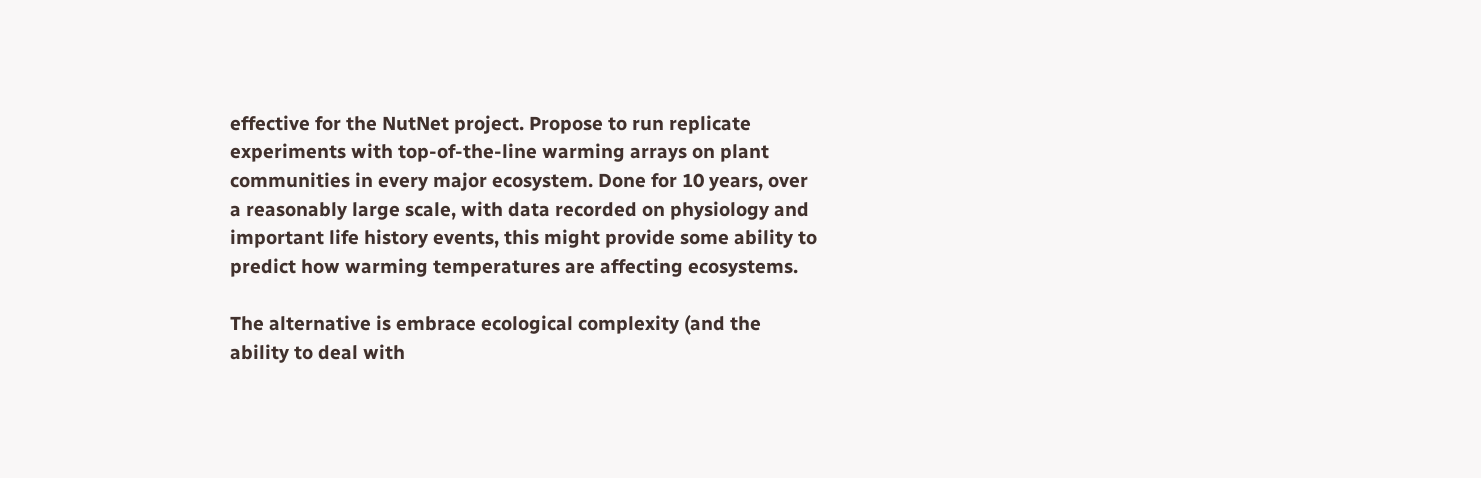effective for the NutNet project. Propose to run replicate experiments with top-of-the-line warming arrays on plant communities in every major ecosystem. Done for 10 years, over a reasonably large scale, with data recorded on physiology and important life history events, this might provide some ability to predict how warming temperatures are affecting ecosystems.

The alternative is embrace ecological complexity (and the ability to deal with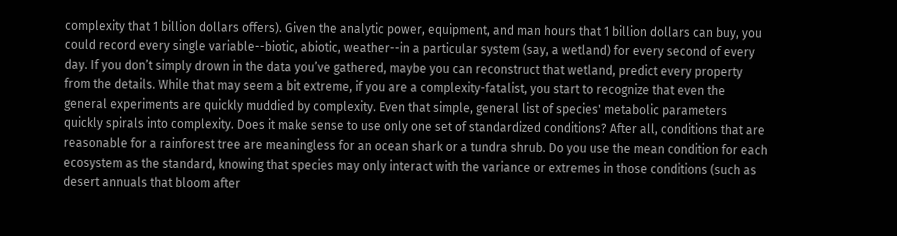complexity that 1 billion dollars offers). Given the analytic power, equipment, and man hours that 1 billion dollars can buy, you could record every single variable--biotic, abiotic, weather--in a particular system (say, a wetland) for every second of every day. If you don’t simply drown in the data you’ve gathered, maybe you can reconstruct that wetland, predict every property from the details. While that may seem a bit extreme, if you are a complexity-fatalist, you start to recognize that even the general experiments are quickly muddied by complexity. Even that simple, general list of species' metabolic parameters quickly spirals into complexity. Does it make sense to use only one set of standardized conditions? After all, conditions that are reasonable for a rainforest tree are meaningless for an ocean shark or a tundra shrub. Do you use the mean condition for each ecosystem as the standard, knowing that species may only interact with the variance or extremes in those conditions (such as desert annuals that bloom after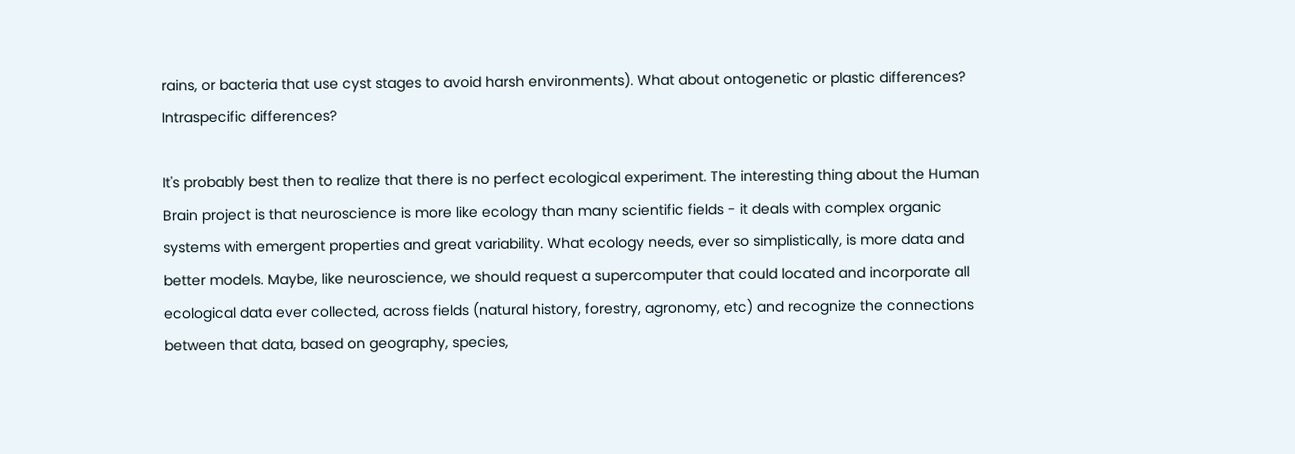rains, or bacteria that use cyst stages to avoid harsh environments). What about ontogenetic or plastic differences? Intraspecific differences?

It's probably best then to realize that there is no perfect ecological experiment. The interesting thing about the Human Brain project is that neuroscience is more like ecology than many scientific fields - it deals with complex organic systems with emergent properties and great variability. What ecology needs, ever so simplistically, is more data and better models. Maybe, like neuroscience, we should request a supercomputer that could located and incorporate all ecological data ever collected, across fields (natural history, forestry, agronomy, etc) and recognize the connections between that data, based on geography, species,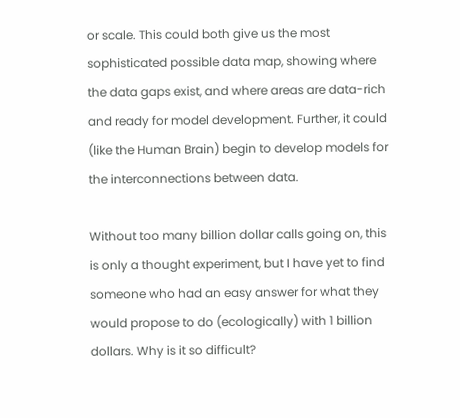or scale. This could both give us the most sophisticated possible data map, showing where the data gaps exist, and where areas are data-rich and ready for model development. Further, it could (like the Human Brain) begin to develop models for the interconnections between data.

Without too many billion dollar calls going on, this is only a thought experiment, but I have yet to find someone who had an easy answer for what they would propose to do (ecologically) with 1 billion dollars. Why is it so difficult?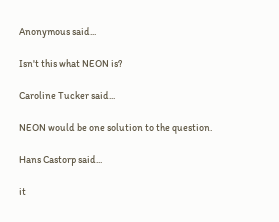Anonymous said...

Isn't this what NEON is?

Caroline Tucker said...

NEON would be one solution to the question.

Hans Castorp said...

it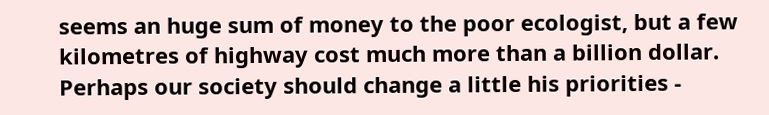seems an huge sum of money to the poor ecologist, but a few kilometres of highway cost much more than a billion dollar. Perhaps our society should change a little his priorities -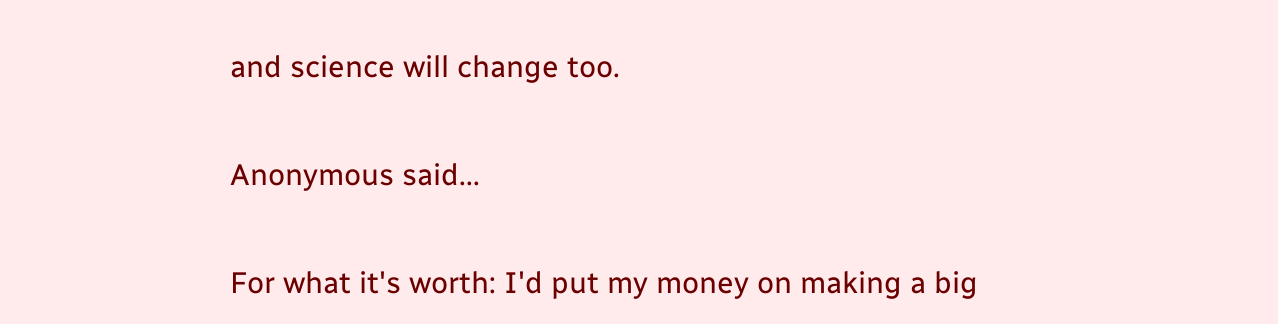and science will change too.

Anonymous said...

For what it's worth: I'd put my money on making a big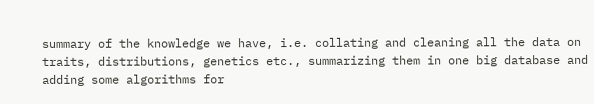summary of the knowledge we have, i.e. collating and cleaning all the data on traits, distributions, genetics etc., summarizing them in one big database and adding some algorithms for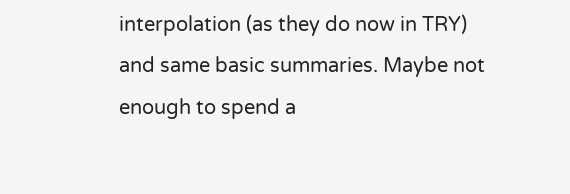interpolation (as they do now in TRY) and same basic summaries. Maybe not enough to spend a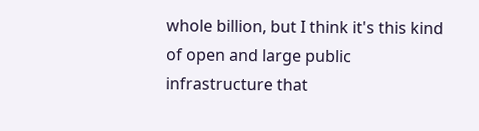whole billion, but I think it's this kind of open and large public infrastructure that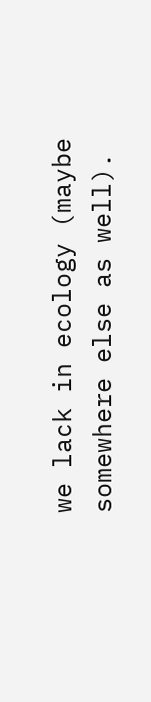we lack in ecology (maybe somewhere else as well).